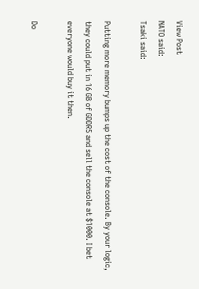View Post
NATO said:
Tsaki said:

Putting more memory bumps up the cost of the console. By your logic, they could put in 16 GB of GDDR5 and sell the console at $1000. I bet everyone would buy it then.

Do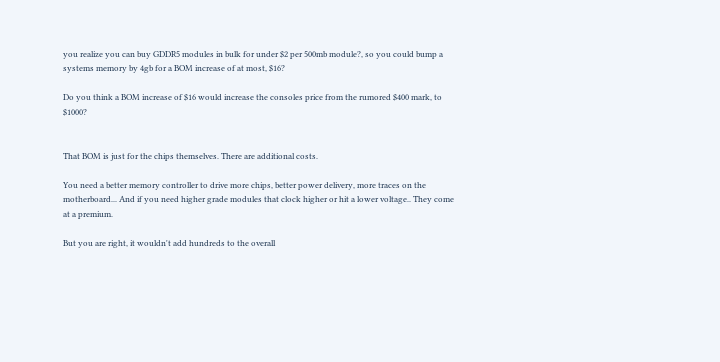you realize you can buy GDDR5 modules in bulk for under $2 per 500mb module?, so you could bump a systems memory by 4gb for a BOM increase of at most, $16?

Do you think a BOM increase of $16 would increase the consoles price from the rumored $400 mark, to $1000?


That BOM is just for the chips themselves. There are additional costs.

You need a better memory controller to drive more chips, better power delivery, more traces on the motherboard... And if you need higher grade modules that clock higher or hit a lower voltage.. They come at a premium.

But you are right, it wouldn't add hundreds to the overall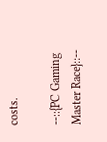costs.

--::{PC Gaming Master Race}::--